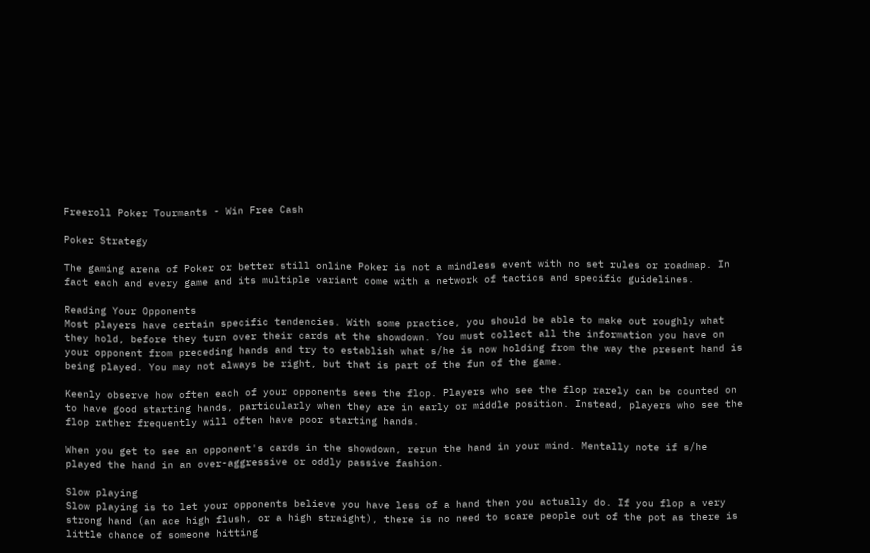Freeroll Poker Tourmants - Win Free Cash

Poker Strategy

The gaming arena of Poker or better still online Poker is not a mindless event with no set rules or roadmap. In fact each and every game and its multiple variant come with a network of tactics and specific guidelines.

Reading Your Opponents
Most players have certain specific tendencies. With some practice, you should be able to make out roughly what they hold, before they turn over their cards at the showdown. You must collect all the information you have on your opponent from preceding hands and try to establish what s/he is now holding from the way the present hand is being played. You may not always be right, but that is part of the fun of the game.

Keenly observe how often each of your opponents sees the flop. Players who see the flop rarely can be counted on to have good starting hands, particularly when they are in early or middle position. Instead, players who see the flop rather frequently will often have poor starting hands.

When you get to see an opponent's cards in the showdown, rerun the hand in your mind. Mentally note if s/he played the hand in an over-aggressive or oddly passive fashion.

Slow playing
Slow playing is to let your opponents believe you have less of a hand then you actually do. If you flop a very strong hand (an ace high flush, or a high straight), there is no need to scare people out of the pot as there is little chance of someone hitting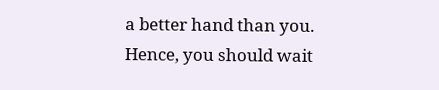a better hand than you. Hence, you should wait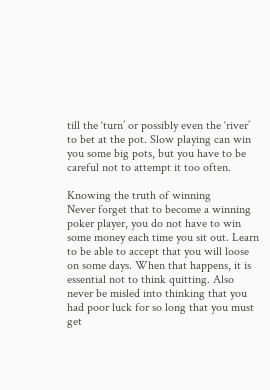till the ‘turn’ or possibly even the ‘river’ to bet at the pot. Slow playing can win you some big pots, but you have to be careful not to attempt it too often.

Knowing the truth of winning
Never forget that to become a winning poker player, you do not have to win some money each time you sit out. Learn to be able to accept that you will loose on some days. When that happens, it is essential not to think quitting. Also never be misled into thinking that you had poor luck for so long that you must get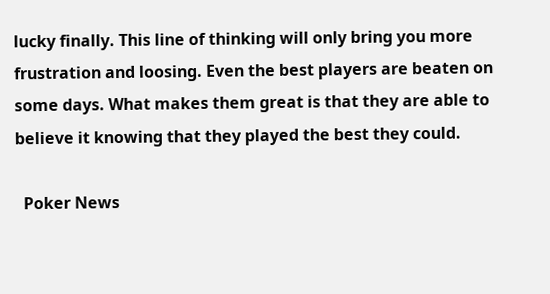lucky finally. This line of thinking will only bring you more frustration and loosing. Even the best players are beaten on some days. What makes them great is that they are able to believe it knowing that they played the best they could.

  Poker News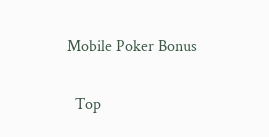Mobile Poker Bonus

  Top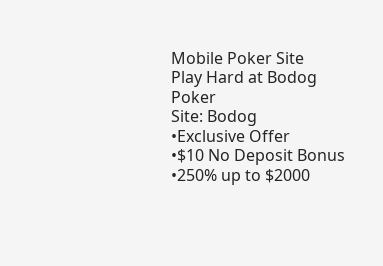Mobile Poker Site
Play Hard at Bodog Poker
Site: Bodog
•Exclusive Offer
•$10 No Deposit Bonus
•250% up to $2000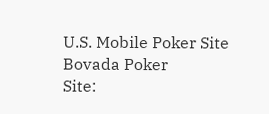U.S. Mobile Poker Site
Bovada Poker
Site: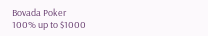Bovada Poker
100% up to $1000